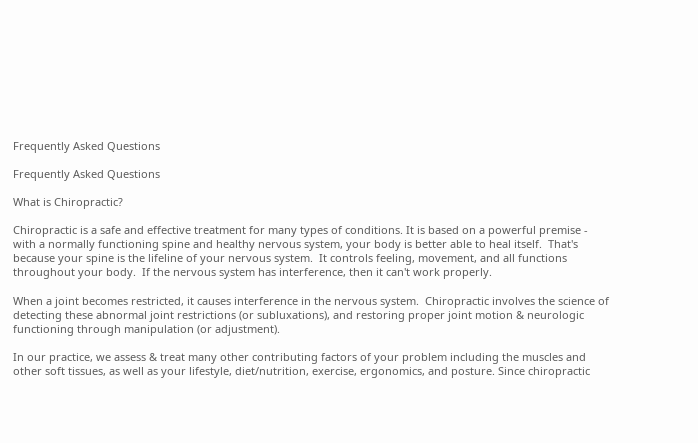Frequently Asked Questions

Frequently Asked Questions

What is Chiropractic?

Chiropractic is a safe and effective treatment for many types of conditions. It is based on a powerful premise - with a normally functioning spine and healthy nervous system, your body is better able to heal itself.  That's because your spine is the lifeline of your nervous system.  It controls feeling, movement, and all functions throughout your body.  If the nervous system has interference, then it can't work properly.

When a joint becomes restricted, it causes interference in the nervous system.  Chiropractic involves the science of detecting these abnormal joint restrictions (or subluxations), and restoring proper joint motion & neurologic functioning through manipulation (or adjustment).

In our practice, we assess & treat many other contributing factors of your problem including the muscles and other soft tissues, as well as your lifestyle, diet/nutrition, exercise, ergonomics, and posture. Since chiropractic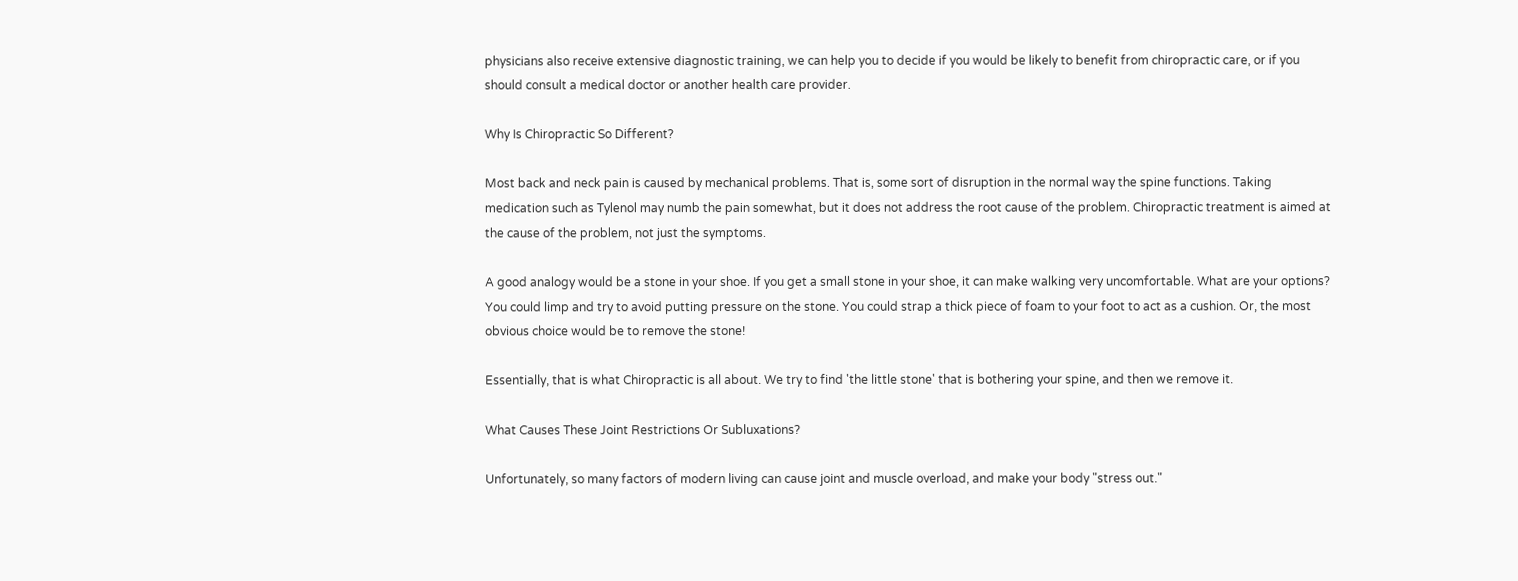physicians also receive extensive diagnostic training, we can help you to decide if you would be likely to benefit from chiropractic care, or if you should consult a medical doctor or another health care provider.

Why Is Chiropractic So Different?

Most back and neck pain is caused by mechanical problems. That is, some sort of disruption in the normal way the spine functions. Taking medication such as Tylenol may numb the pain somewhat, but it does not address the root cause of the problem. Chiropractic treatment is aimed at the cause of the problem, not just the symptoms.

A good analogy would be a stone in your shoe. If you get a small stone in your shoe, it can make walking very uncomfortable. What are your options? You could limp and try to avoid putting pressure on the stone. You could strap a thick piece of foam to your foot to act as a cushion. Or, the most obvious choice would be to remove the stone!

Essentially, that is what Chiropractic is all about. We try to find 'the little stone' that is bothering your spine, and then we remove it.

What Causes These Joint Restrictions Or Subluxations?

Unfortunately, so many factors of modern living can cause joint and muscle overload, and make your body "stress out."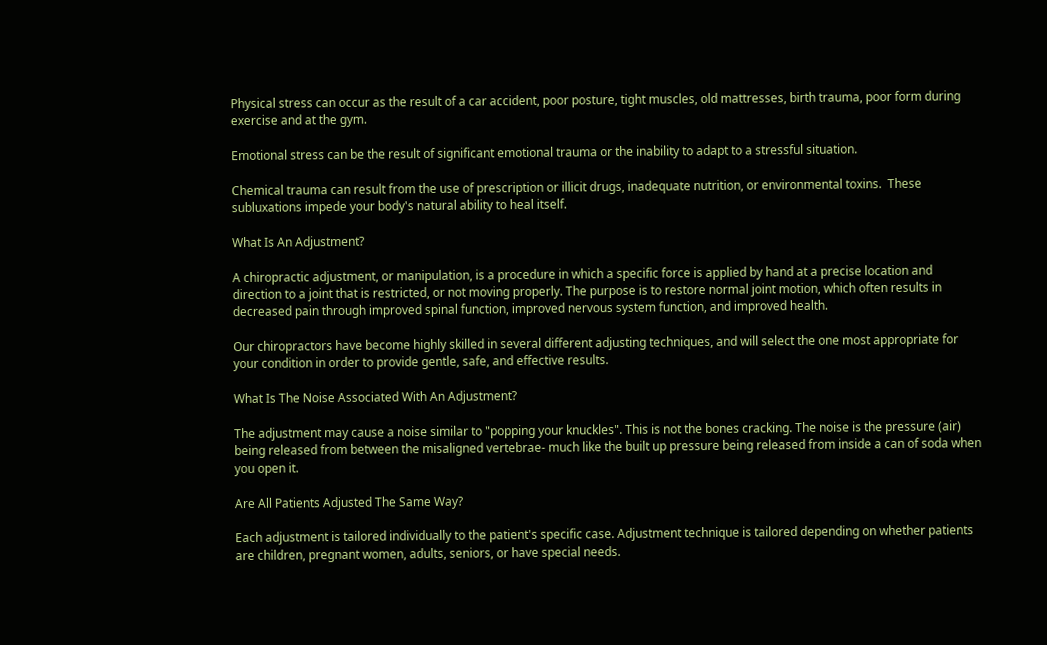Physical stress can occur as the result of a car accident, poor posture, tight muscles, old mattresses, birth trauma, poor form during exercise and at the gym.

Emotional stress can be the result of significant emotional trauma or the inability to adapt to a stressful situation.

Chemical trauma can result from the use of prescription or illicit drugs, inadequate nutrition, or environmental toxins.  These subluxations impede your body's natural ability to heal itself.

What Is An Adjustment?

A chiropractic adjustment, or manipulation, is a procedure in which a specific force is applied by hand at a precise location and direction to a joint that is restricted, or not moving properly. The purpose is to restore normal joint motion, which often results in decreased pain through improved spinal function, improved nervous system function, and improved health.

Our chiropractors have become highly skilled in several different adjusting techniques, and will select the one most appropriate for your condition in order to provide gentle, safe, and effective results.

What Is The Noise Associated With An Adjustment?

The adjustment may cause a noise similar to "popping your knuckles". This is not the bones cracking. The noise is the pressure (air) being released from between the misaligned vertebrae- much like the built up pressure being released from inside a can of soda when you open it.

Are All Patients Adjusted The Same Way?

Each adjustment is tailored individually to the patient's specific case. Adjustment technique is tailored depending on whether patients are children, pregnant women, adults, seniors, or have special needs.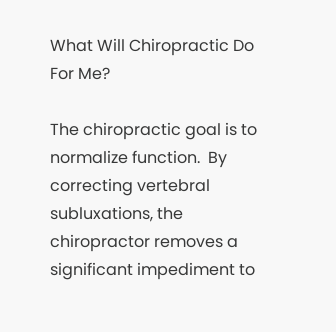What Will Chiropractic Do For Me?

The chiropractic goal is to normalize function.  By correcting vertebral subluxations, the chiropractor removes a significant impediment to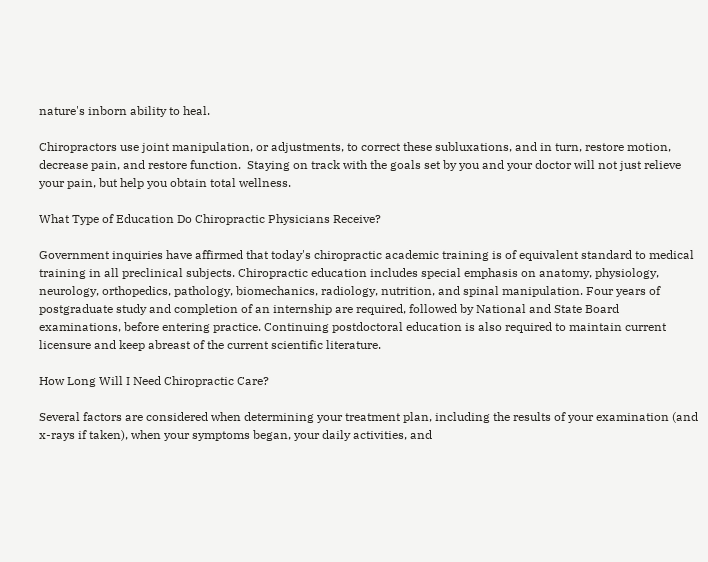nature's inborn ability to heal.

Chiropractors use joint manipulation, or adjustments, to correct these subluxations, and in turn, restore motion, decrease pain, and restore function.  Staying on track with the goals set by you and your doctor will not just relieve your pain, but help you obtain total wellness.

What Type of Education Do Chiropractic Physicians Receive?

Government inquiries have affirmed that today's chiropractic academic training is of equivalent standard to medical training in all preclinical subjects. Chiropractic education includes special emphasis on anatomy, physiology, neurology, orthopedics, pathology, biomechanics, radiology, nutrition, and spinal manipulation. Four years of postgraduate study and completion of an internship are required, followed by National and State Board examinations, before entering practice. Continuing postdoctoral education is also required to maintain current licensure and keep abreast of the current scientific literature.

How Long Will I Need Chiropractic Care?

Several factors are considered when determining your treatment plan, including the results of your examination (and x-rays if taken), when your symptoms began, your daily activities, and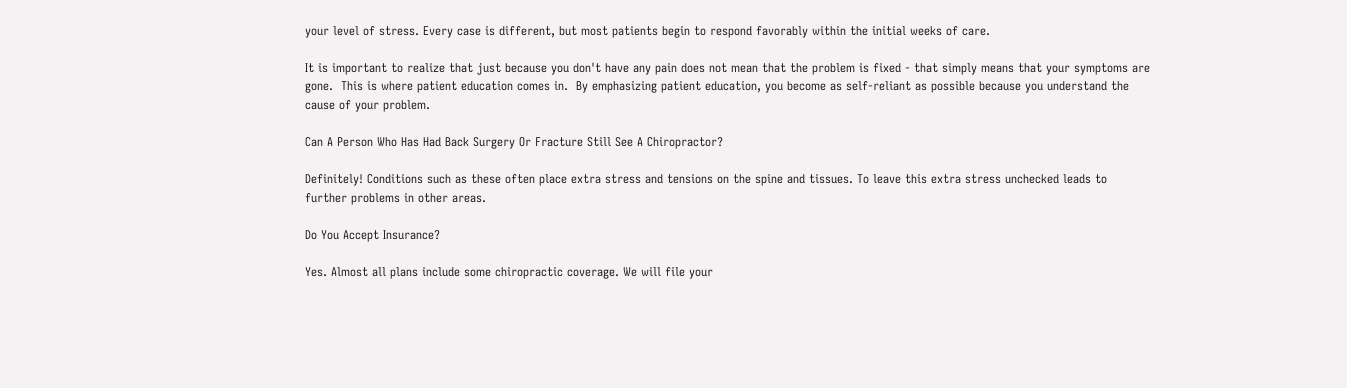your level of stress. Every case is different, but most patients begin to respond favorably within the initial weeks of care.

It is important to realize that just because you don't have any pain does not mean that the problem is fixed - that simply means that your symptoms are gone.  This is where patient education comes in.  By emphasizing patient education, you become as self-reliant as possible because you understand the cause of your problem.

Can A Person Who Has Had Back Surgery Or Fracture Still See A Chiropractor?

Definitely! Conditions such as these often place extra stress and tensions on the spine and tissues. To leave this extra stress unchecked leads to further problems in other areas.

Do You Accept Insurance?

Yes. Almost all plans include some chiropractic coverage. We will file your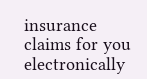insurance claims for you electronically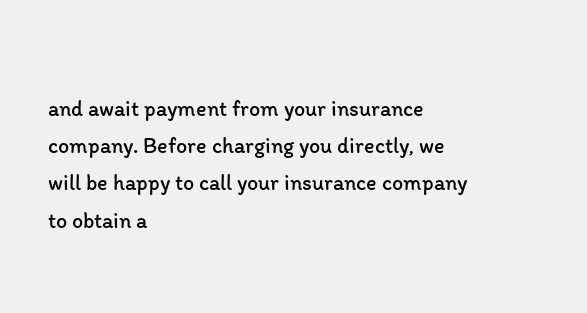and await payment from your insurance company. Before charging you directly, we will be happy to call your insurance company to obtain a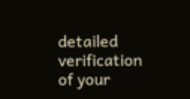detailed verification of your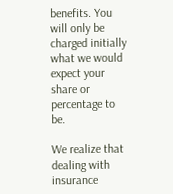benefits. You will only be charged initially what we would expect your share or percentage to be.

We realize that dealing with insurance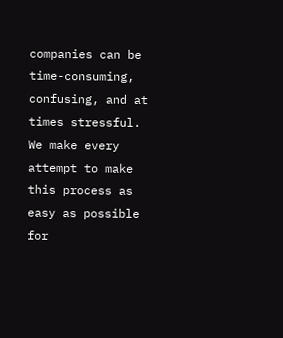companies can be time-consuming, confusing, and at times stressful. We make every attempt to make this process as easy as possible for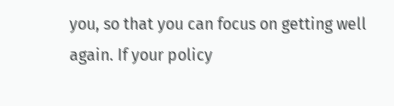you, so that you can focus on getting well again. If your policy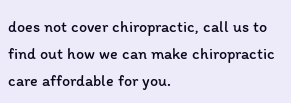does not cover chiropractic, call us to find out how we can make chiropractic care affordable for you.